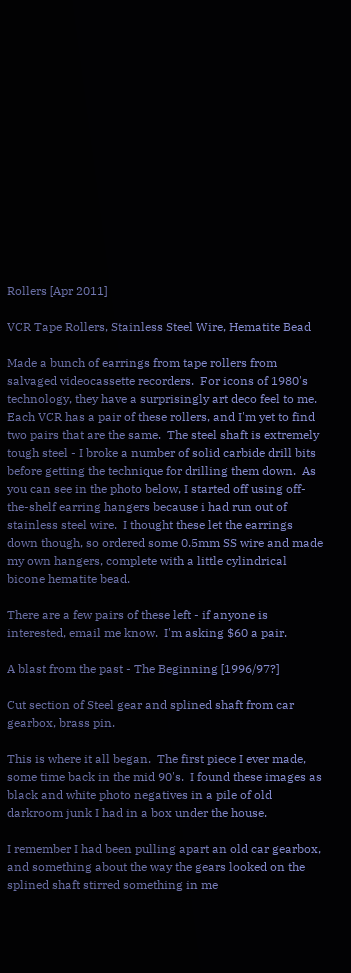Rollers [Apr 2011]

VCR Tape Rollers, Stainless Steel Wire, Hematite Bead

Made a bunch of earrings from tape rollers from salvaged videocassette recorders.  For icons of 1980's technology, they have a surprisingly art deco feel to me.  Each VCR has a pair of these rollers, and I'm yet to find two pairs that are the same.  The steel shaft is extremely tough steel - I broke a number of solid carbide drill bits before getting the technique for drilling them down.  As you can see in the photo below, I started off using off-the-shelf earring hangers because i had run out of stainless steel wire.  I thought these let the earrings down though, so ordered some 0.5mm SS wire and made my own hangers, complete with a little cylindrical bicone hematite bead.

There are a few pairs of these left - if anyone is interested, email me know.  I'm asking $60 a pair.

A blast from the past - The Beginning [1996/97?]

Cut section of Steel gear and splined shaft from car gearbox, brass pin.

This is where it all began.  The first piece I ever made, some time back in the mid 90's.  I found these images as black and white photo negatives in a pile of old darkroom junk I had in a box under the house.

I remember I had been pulling apart an old car gearbox, and something about the way the gears looked on the splined shaft stirred something in me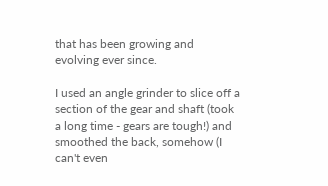that has been growing and evolving ever since.

I used an angle grinder to slice off a section of the gear and shaft (took a long time - gears are tough!) and smoothed the back, somehow (I can't even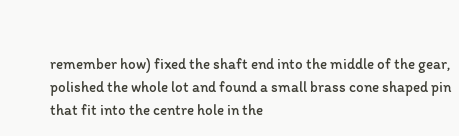remember how) fixed the shaft end into the middle of the gear, polished the whole lot and found a small brass cone shaped pin that fit into the centre hole in the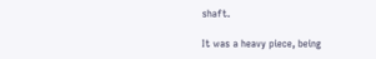shaft.

It was a heavy piece, being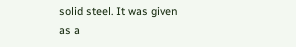solid steel. It was given as a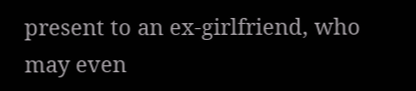present to an ex-girlfriend, who may even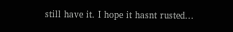still have it. I hope it hasnt rusted...